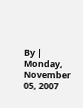By | Monday, November 05, 2007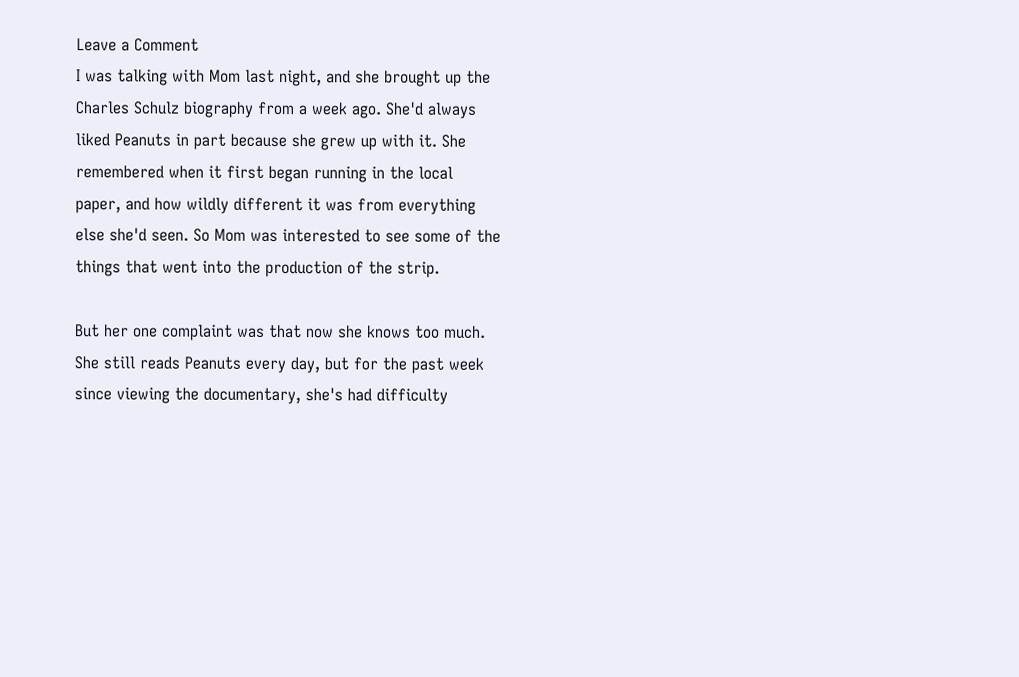Leave a Comment
I was talking with Mom last night, and she brought up the Charles Schulz biography from a week ago. She'd always liked Peanuts in part because she grew up with it. She remembered when it first began running in the local paper, and how wildly different it was from everything else she'd seen. So Mom was interested to see some of the things that went into the production of the strip.

But her one complaint was that now she knows too much. She still reads Peanuts every day, but for the past week since viewing the documentary, she's had difficulty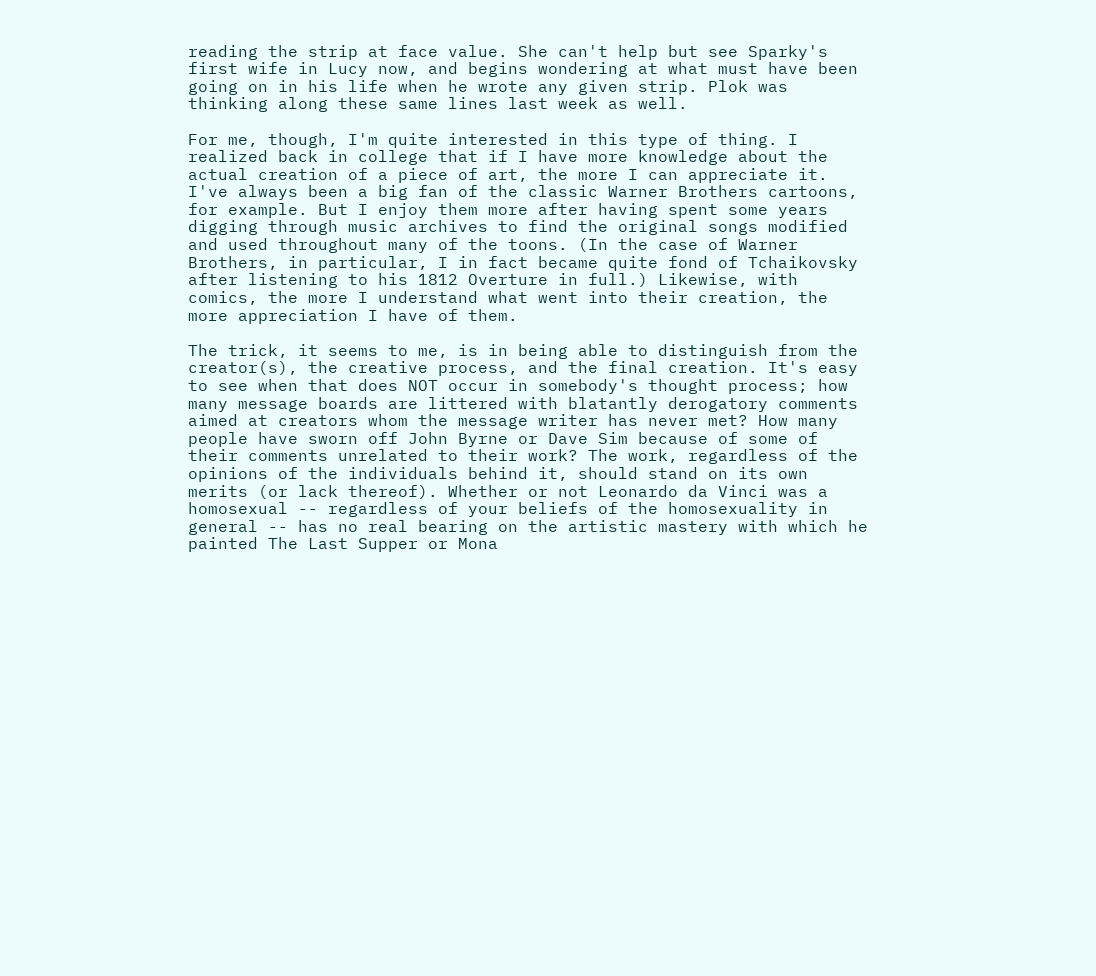reading the strip at face value. She can't help but see Sparky's first wife in Lucy now, and begins wondering at what must have been going on in his life when he wrote any given strip. Plok was thinking along these same lines last week as well.

For me, though, I'm quite interested in this type of thing. I realized back in college that if I have more knowledge about the actual creation of a piece of art, the more I can appreciate it. I've always been a big fan of the classic Warner Brothers cartoons, for example. But I enjoy them more after having spent some years digging through music archives to find the original songs modified and used throughout many of the toons. (In the case of Warner Brothers, in particular, I in fact became quite fond of Tchaikovsky after listening to his 1812 Overture in full.) Likewise, with comics, the more I understand what went into their creation, the more appreciation I have of them.

The trick, it seems to me, is in being able to distinguish from the creator(s), the creative process, and the final creation. It's easy to see when that does NOT occur in somebody's thought process; how many message boards are littered with blatantly derogatory comments aimed at creators whom the message writer has never met? How many people have sworn off John Byrne or Dave Sim because of some of their comments unrelated to their work? The work, regardless of the opinions of the individuals behind it, should stand on its own merits (or lack thereof). Whether or not Leonardo da Vinci was a homosexual -- regardless of your beliefs of the homosexuality in general -- has no real bearing on the artistic mastery with which he painted The Last Supper or Mona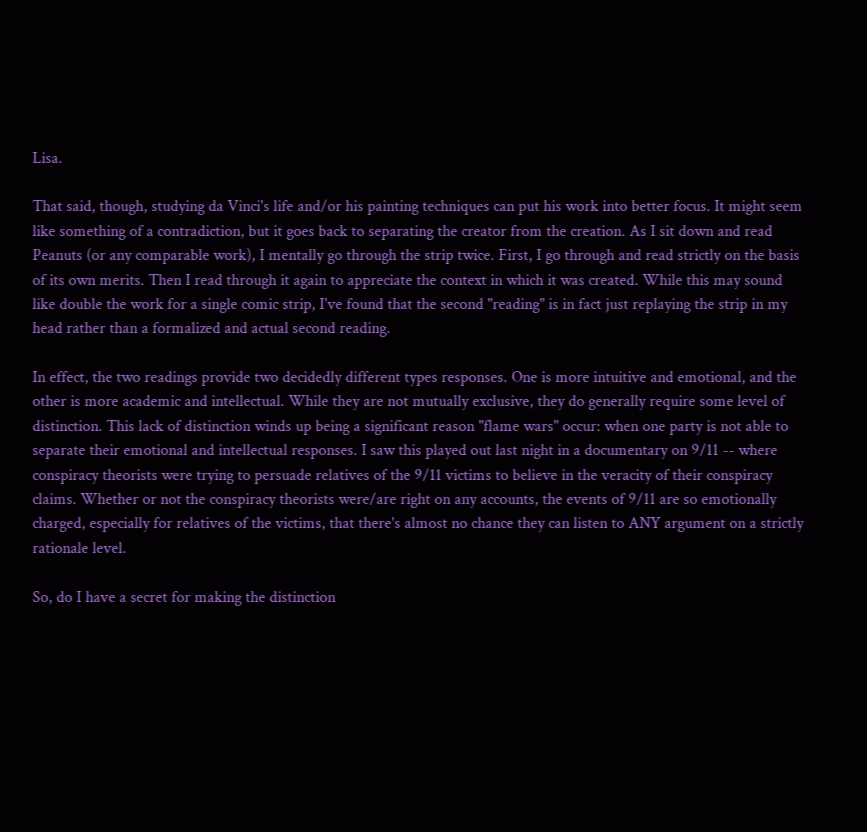Lisa.

That said, though, studying da Vinci's life and/or his painting techniques can put his work into better focus. It might seem like something of a contradiction, but it goes back to separating the creator from the creation. As I sit down and read Peanuts (or any comparable work), I mentally go through the strip twice. First, I go through and read strictly on the basis of its own merits. Then I read through it again to appreciate the context in which it was created. While this may sound like double the work for a single comic strip, I've found that the second "reading" is in fact just replaying the strip in my head rather than a formalized and actual second reading.

In effect, the two readings provide two decidedly different types responses. One is more intuitive and emotional, and the other is more academic and intellectual. While they are not mutually exclusive, they do generally require some level of distinction. This lack of distinction winds up being a significant reason "flame wars" occur: when one party is not able to separate their emotional and intellectual responses. I saw this played out last night in a documentary on 9/11 -- where conspiracy theorists were trying to persuade relatives of the 9/11 victims to believe in the veracity of their conspiracy claims. Whether or not the conspiracy theorists were/are right on any accounts, the events of 9/11 are so emotionally charged, especially for relatives of the victims, that there's almost no chance they can listen to ANY argument on a strictly rationale level.

So, do I have a secret for making the distinction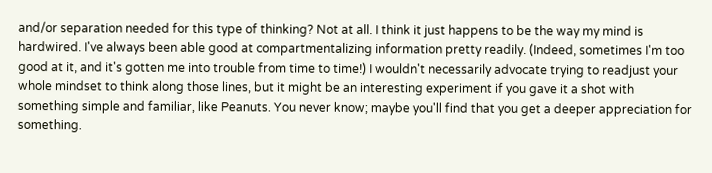and/or separation needed for this type of thinking? Not at all. I think it just happens to be the way my mind is hardwired. I've always been able good at compartmentalizing information pretty readily. (Indeed, sometimes I'm too good at it, and it's gotten me into trouble from time to time!) I wouldn't necessarily advocate trying to readjust your whole mindset to think along those lines, but it might be an interesting experiment if you gave it a shot with something simple and familiar, like Peanuts. You never know; maybe you'll find that you get a deeper appreciation for something.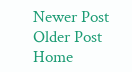Newer Post Older Post Home